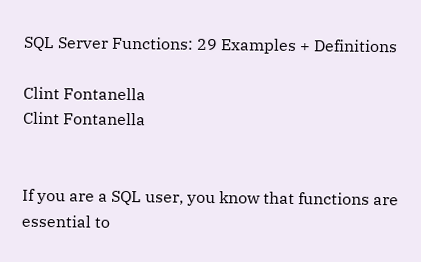SQL Server Functions: 29 Examples + Definitions

Clint Fontanella
Clint Fontanella


If you are a SQL user, you know that functions are essential to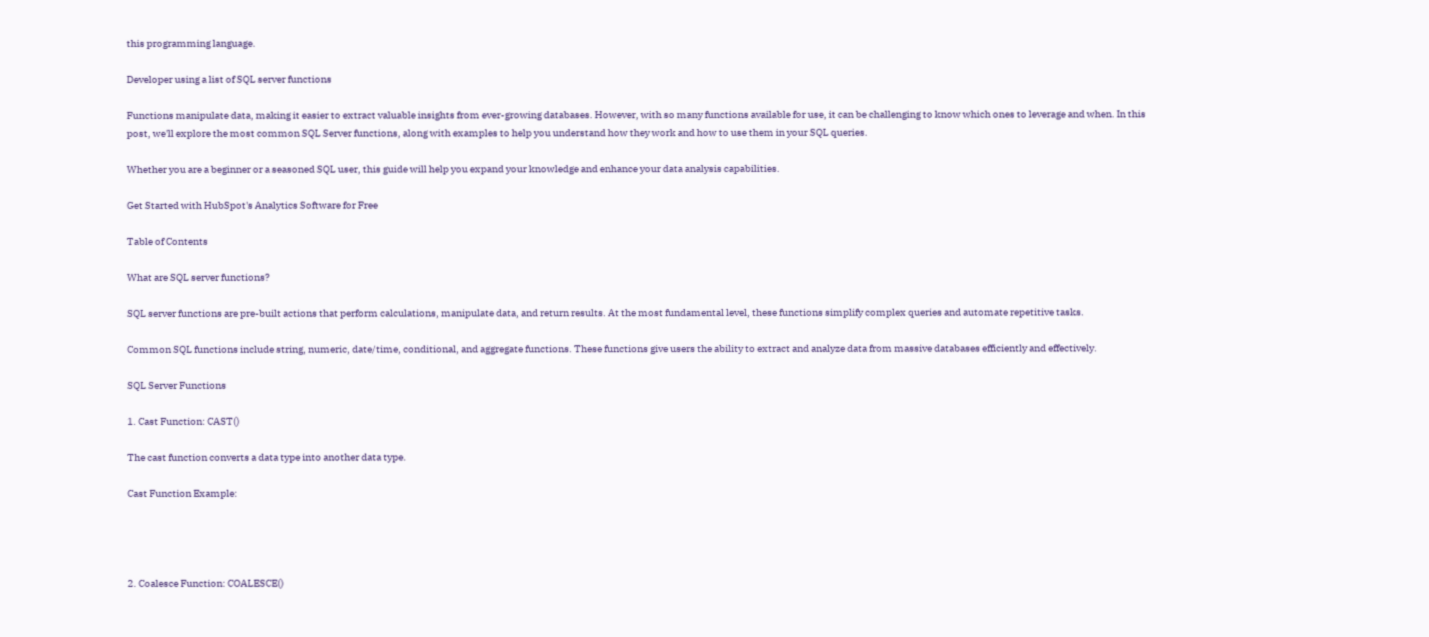this programming language.

Developer using a list of SQL server functions

Functions manipulate data, making it easier to extract valuable insights from ever-growing databases. However, with so many functions available for use, it can be challenging to know which ones to leverage and when. In this post, we'll explore the most common SQL Server functions, along with examples to help you understand how they work and how to use them in your SQL queries.

Whether you are a beginner or a seasoned SQL user, this guide will help you expand your knowledge and enhance your data analysis capabilities.

Get Started with HubSpot's Analytics Software for Free

Table of Contents

What are SQL server functions?

SQL server functions are pre-built actions that perform calculations, manipulate data, and return results. At the most fundamental level, these functions simplify complex queries and automate repetitive tasks.

Common SQL functions include string, numeric, date/time, conditional, and aggregate functions. These functions give users the ability to extract and analyze data from massive databases efficiently and effectively.

SQL Server Functions

1. Cast Function: CAST()

The cast function converts a data type into another data type.

Cast Function Example:




2. Coalesce Function: COALESCE()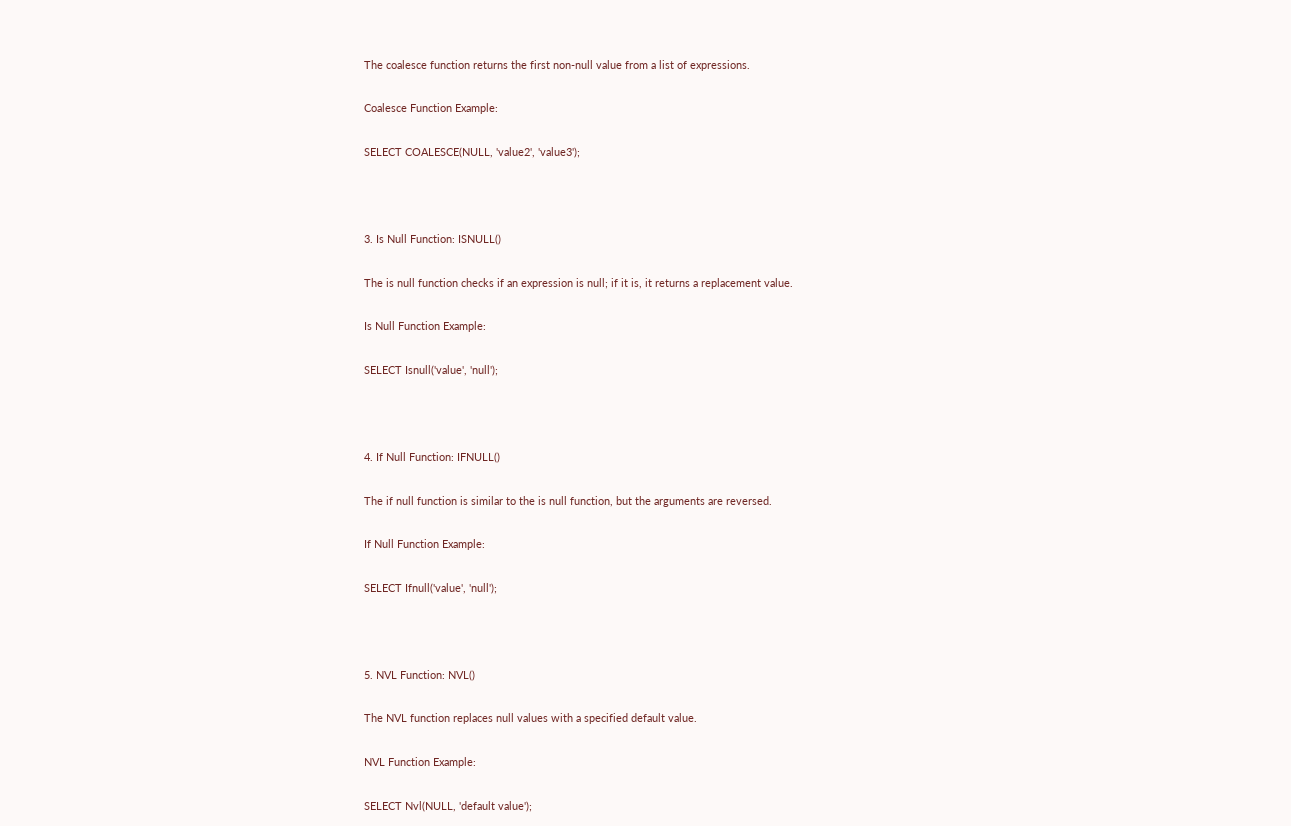The coalesce function returns the first non-null value from a list of expressions.

Coalesce Function Example:

SELECT COALESCE(NULL, 'value2', 'value3');



3. Is Null Function: ISNULL()

The is null function checks if an expression is null; if it is, it returns a replacement value.

Is Null Function Example:

SELECT Isnull('value', 'null');



4. If Null Function: IFNULL()

The if null function is similar to the is null function, but the arguments are reversed.

If Null Function Example:

SELECT Ifnull('value', 'null');



5. NVL Function: NVL()

The NVL function replaces null values with a specified default value.

NVL Function Example:

SELECT Nvl(NULL, 'default value');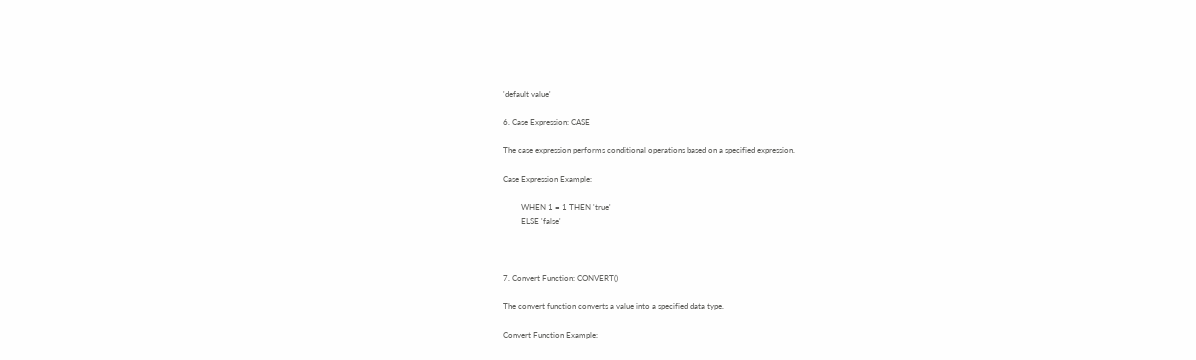'default value'

6. Case Expression: CASE

The case expression performs conditional operations based on a specified expression.

Case Expression Example:

         WHEN 1 = 1 THEN 'true'
         ELSE 'false'



7. Convert Function: CONVERT()

The convert function converts a value into a specified data type.

Convert Function Example: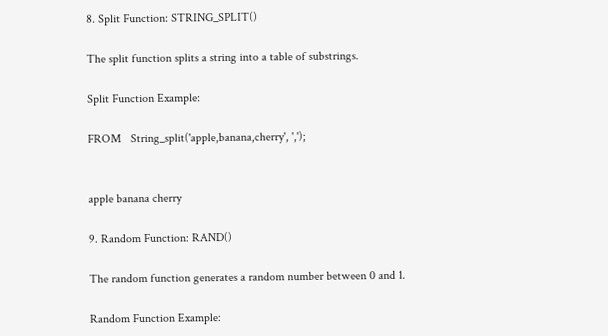8. Split Function: STRING_SPLIT()

The split function splits a string into a table of substrings.

Split Function Example:

FROM   String_split('apple,banana,cherry', ',');


apple banana cherry

9. Random Function: RAND()

The random function generates a random number between 0 and 1.

Random Function Example: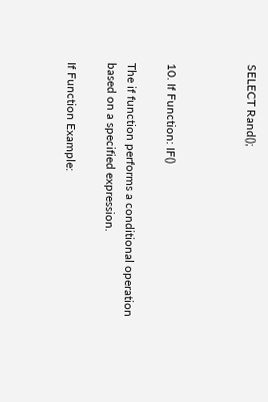SELECT Rand();



10. If Function: IF()

The if function performs a conditional operation based on a specified expression.

If Function Example: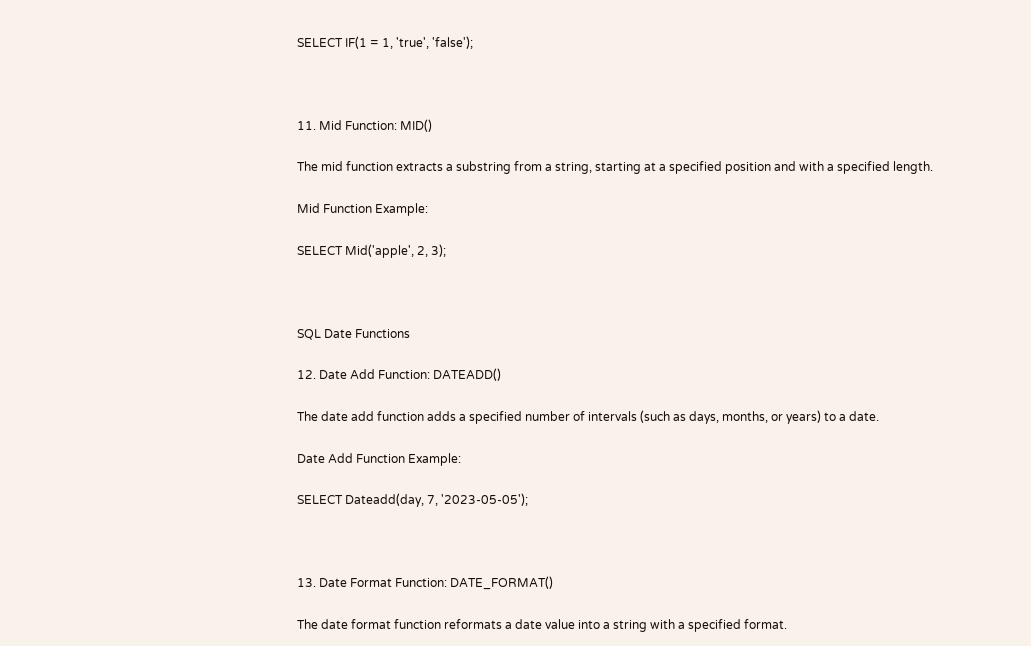SELECT IF(1 = 1, 'true', 'false');



11. Mid Function: MID()

The mid function extracts a substring from a string, starting at a specified position and with a specified length.

Mid Function Example:

SELECT Mid('apple', 2, 3);



SQL Date Functions

12. Date Add Function: DATEADD()

The date add function adds a specified number of intervals (such as days, months, or years) to a date.

Date Add Function Example:

SELECT Dateadd(day, 7, '2023-05-05');



13. Date Format Function: DATE_FORMAT()

The date format function reformats a date value into a string with a specified format.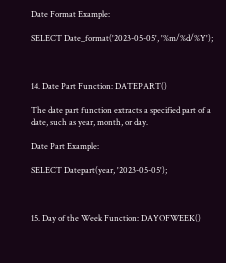Date Format Example:

SELECT Date_format('2023-05-05', '%m/%d/%Y');



14. Date Part Function: DATEPART()

The date part function extracts a specified part of a date, such as year, month, or day.

Date Part Example:

SELECT Datepart(year, '2023-05-05');



15. Day of the Week Function: DAYOFWEEK()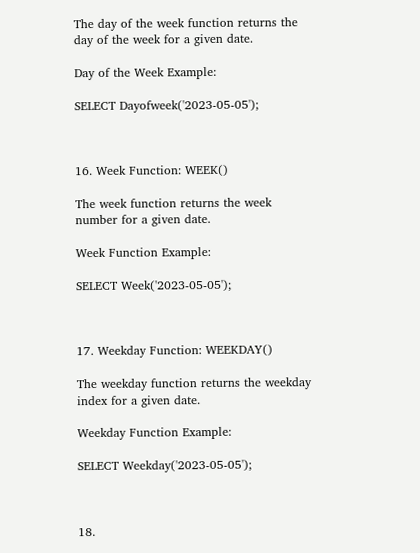The day of the week function returns the day of the week for a given date.

Day of the Week Example:

SELECT Dayofweek('2023-05-05');



16. Week Function: WEEK()

The week function returns the week number for a given date.

Week Function Example:

SELECT Week('2023-05-05');



17. Weekday Function: WEEKDAY()

The weekday function returns the weekday index for a given date.

Weekday Function Example:

SELECT Weekday('2023-05-05');



18.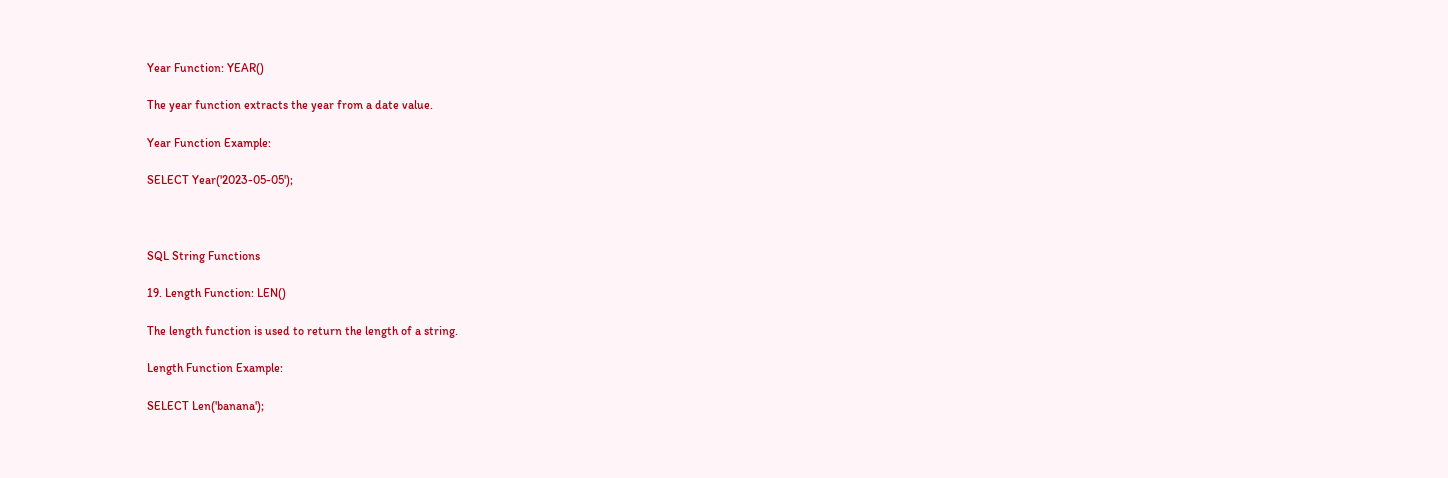Year Function: YEAR()

The year function extracts the year from a date value.

Year Function Example:

SELECT Year('2023-05-05');



SQL String Functions

19. Length Function: LEN()

The length function is used to return the length of a string.

Length Function Example:

SELECT Len('banana');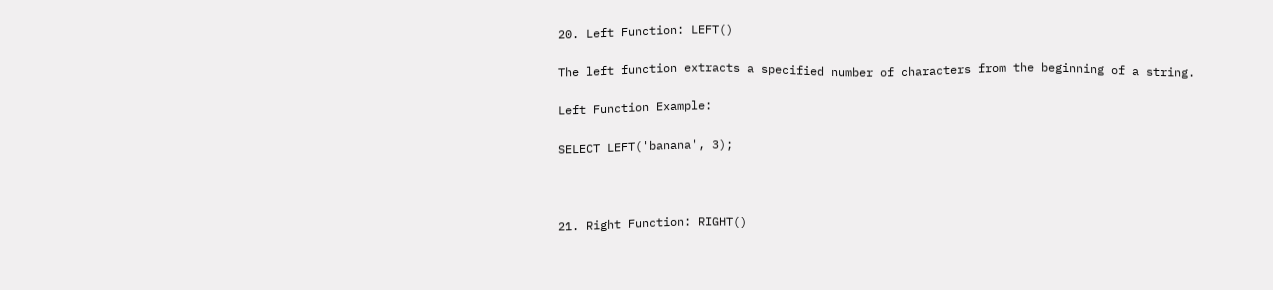20. Left Function: LEFT()

The left function extracts a specified number of characters from the beginning of a string.

Left Function Example:

SELECT LEFT('banana', 3);



21. Right Function: RIGHT()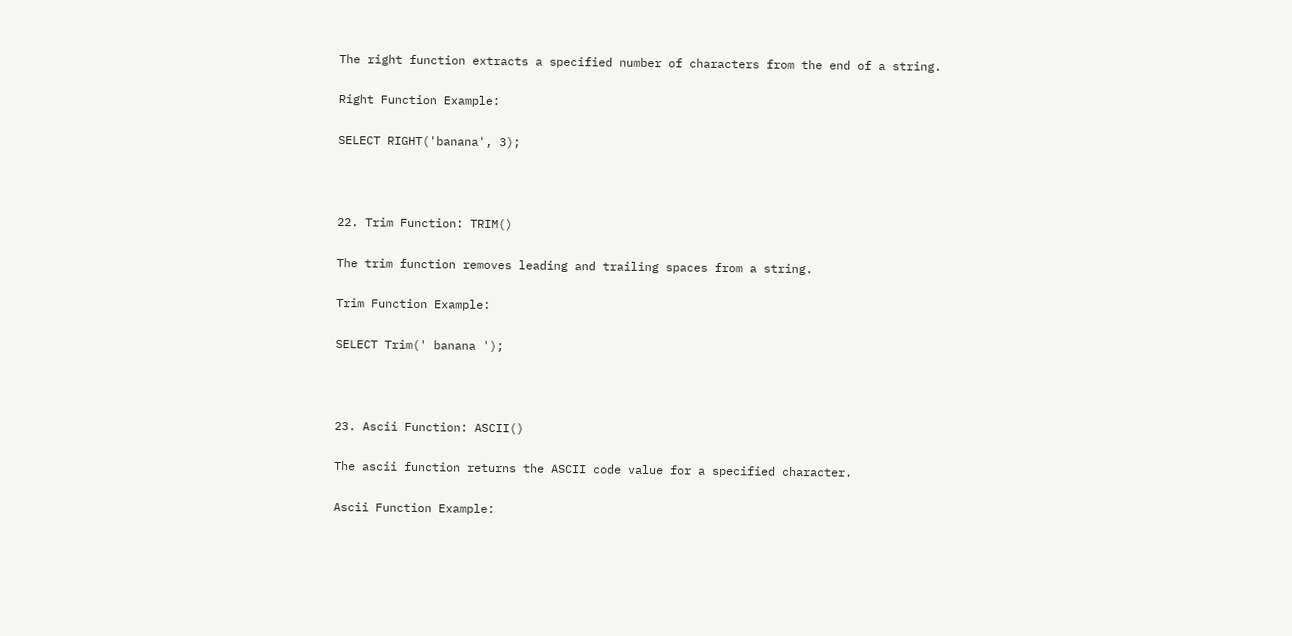The right function extracts a specified number of characters from the end of a string.

Right Function Example:

SELECT RIGHT('banana', 3);



22. Trim Function: TRIM()

The trim function removes leading and trailing spaces from a string.

Trim Function Example:

SELECT Trim(' banana ');



23. Ascii Function: ASCII()

The ascii function returns the ASCII code value for a specified character.

Ascii Function Example: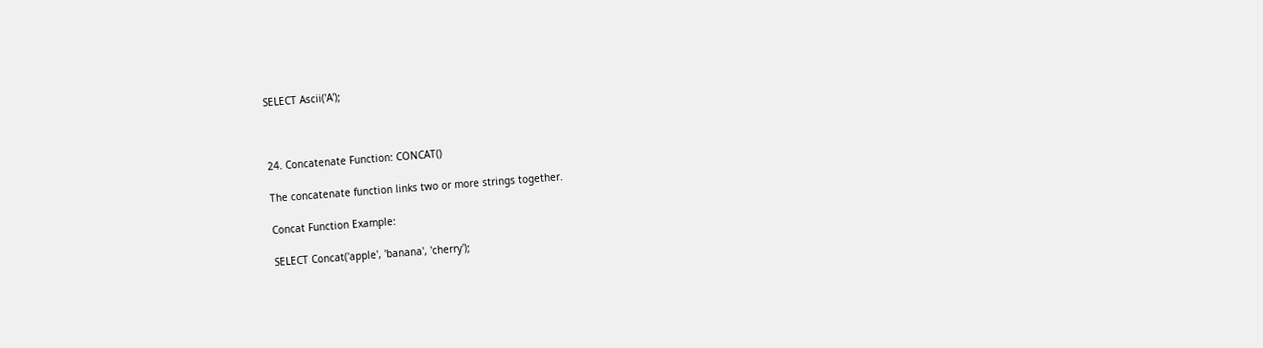SELECT Ascii('A');



24. Concatenate Function: CONCAT()

The concatenate function links two or more strings together.

Concat Function Example:

SELECT Concat('apple', 'banana', 'cherry');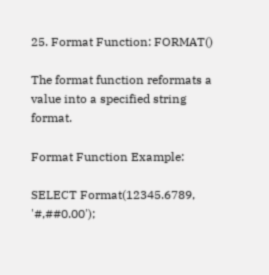25. Format Function: FORMAT()

The format function reformats a value into a specified string format.

Format Function Example:

SELECT Format(12345.6789, '#,##0.00');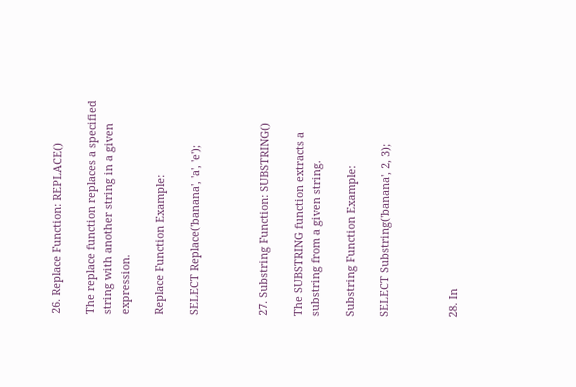26. Replace Function: REPLACE()

The replace function replaces a specified string with another string in a given expression.

Replace Function Example:

SELECT Replace('banana', 'a', 'e');



27. Substring Function: SUBSTRING()

The SUBSTRING function extracts a substring from a given string.

Substring Function Example:

SELECT Substring('banana', 2, 3);



28. In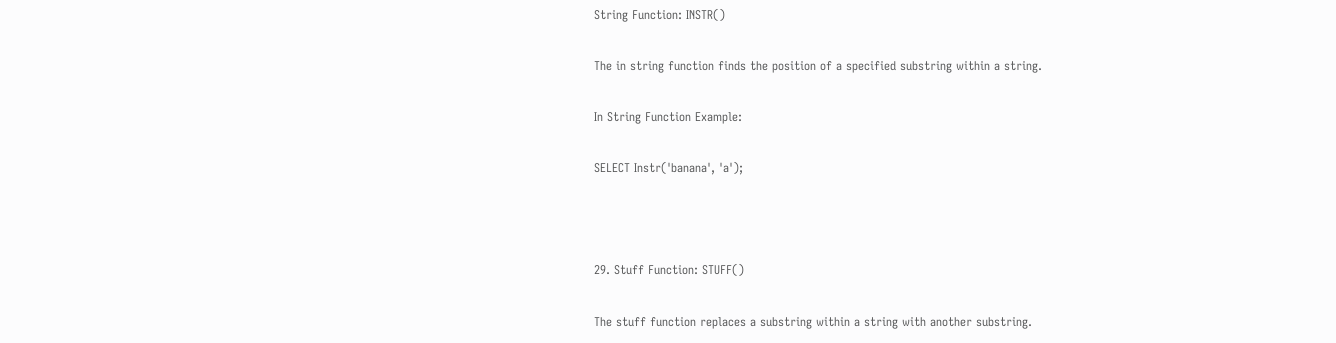String Function: INSTR()

The in string function finds the position of a specified substring within a string.

In String Function Example:

SELECT Instr('banana', 'a');



29. Stuff Function: STUFF()

The stuff function replaces a substring within a string with another substring.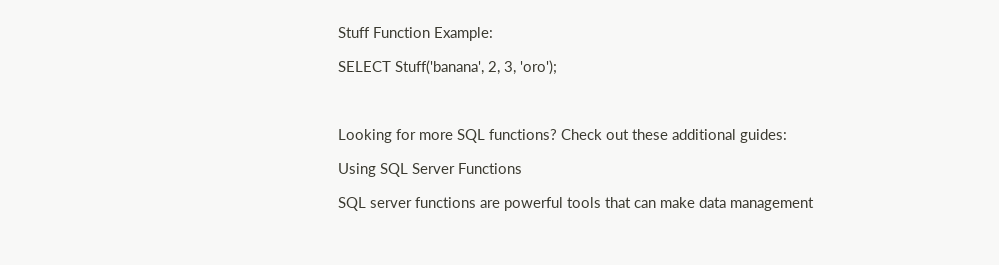Stuff Function Example:

SELECT Stuff('banana', 2, 3, 'oro');



Looking for more SQL functions? Check out these additional guides:

Using SQL Server Functions

SQL server functions are powerful tools that can make data management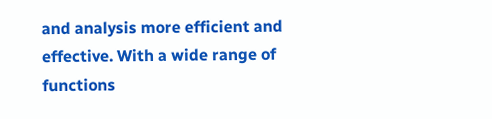and analysis more efficient and effective. With a wide range of functions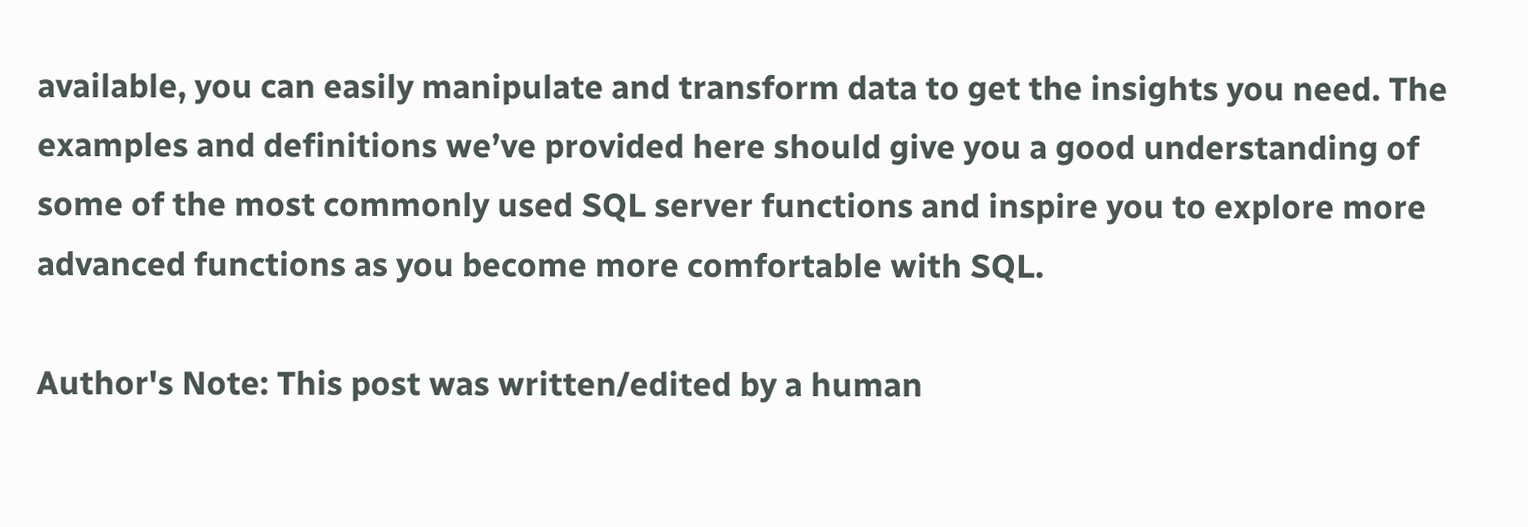available, you can easily manipulate and transform data to get the insights you need. The examples and definitions we’ve provided here should give you a good understanding of some of the most commonly used SQL server functions and inspire you to explore more advanced functions as you become more comfortable with SQL.

Author's Note: This post was written/edited by a human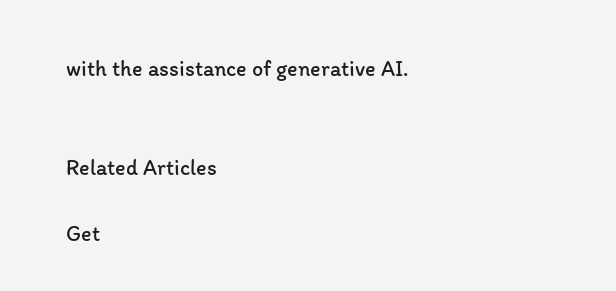with the assistance of generative AI.


Related Articles

Get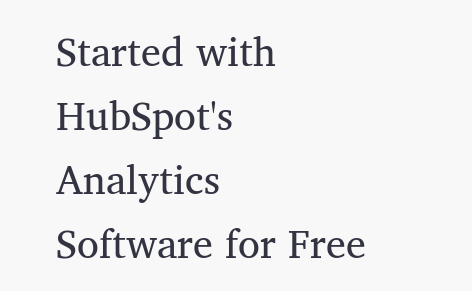Started with HubSpot's Analytics Software for Free